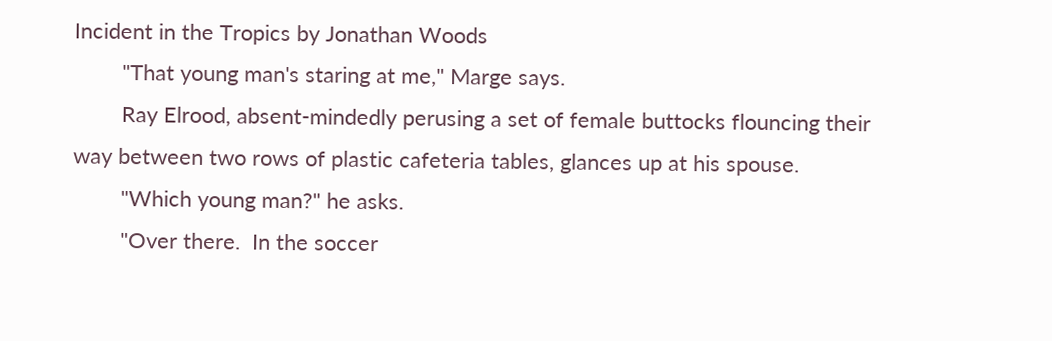Incident in the Tropics by Jonathan Woods
        "That young man's staring at me," Marge says.
        Ray Elrood, absent-mindedly perusing a set of female buttocks flouncing their way between two rows of plastic cafeteria tables, glances up at his spouse.
        "Which young man?" he asks.
        "Over there.  In the soccer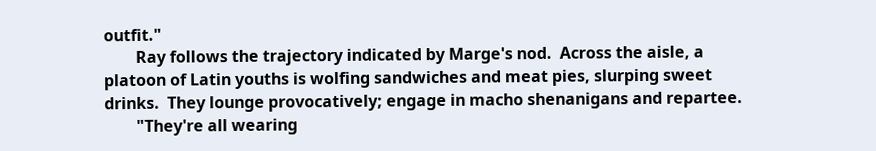outfit."
        Ray follows the trajectory indicated by Marge's nod.  Across the aisle, a platoon of Latin youths is wolfing sandwiches and meat pies, slurping sweet drinks.  They lounge provocatively; engage in macho shenanigans and repartee.
        "They're all wearing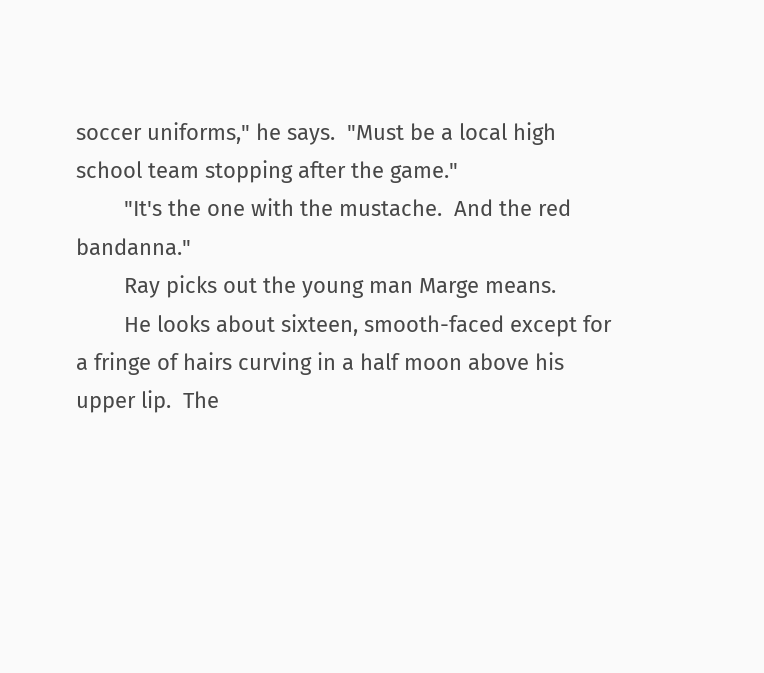soccer uniforms," he says.  "Must be a local high school team stopping after the game."
        "It's the one with the mustache.  And the red bandanna."
        Ray picks out the young man Marge means.
        He looks about sixteen, smooth-faced except for a fringe of hairs curving in a half moon above his upper lip.  The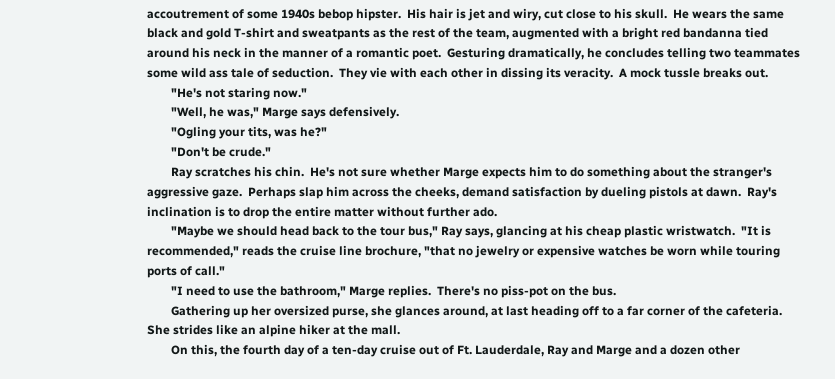accoutrement of some 1940s bebop hipster.  His hair is jet and wiry, cut close to his skull.  He wears the same black and gold T-shirt and sweatpants as the rest of the team, augmented with a bright red bandanna tied around his neck in the manner of a romantic poet.  Gesturing dramatically, he concludes telling two teammates some wild ass tale of seduction.  They vie with each other in dissing its veracity.  A mock tussle breaks out.
        "He's not staring now."
        "Well, he was," Marge says defensively.
        "Ogling your tits, was he?"
        "Don't be crude."
        Ray scratches his chin.  He's not sure whether Marge expects him to do something about the stranger's aggressive gaze.  Perhaps slap him across the cheeks, demand satisfaction by dueling pistols at dawn.  Ray's inclination is to drop the entire matter without further ado.
        "Maybe we should head back to the tour bus," Ray says, glancing at his cheap plastic wristwatch.  "It is recommended," reads the cruise line brochure, "that no jewelry or expensive watches be worn while touring ports of call."
        "I need to use the bathroom," Marge replies.  There's no piss-pot on the bus.
        Gathering up her oversized purse, she glances around, at last heading off to a far corner of the cafeteria.  She strides like an alpine hiker at the mall.
        On this, the fourth day of a ten-day cruise out of Ft. Lauderdale, Ray and Marge and a dozen other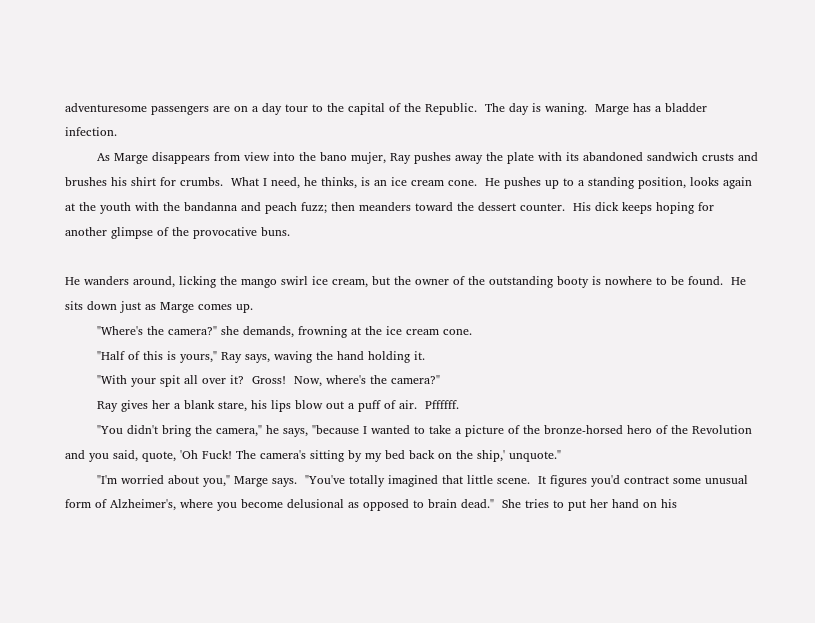adventuresome passengers are on a day tour to the capital of the Republic.  The day is waning.  Marge has a bladder infection.
        As Marge disappears from view into the bano mujer, Ray pushes away the plate with its abandoned sandwich crusts and brushes his shirt for crumbs.  What I need, he thinks, is an ice cream cone.  He pushes up to a standing position, looks again at the youth with the bandanna and peach fuzz; then meanders toward the dessert counter.  His dick keeps hoping for another glimpse of the provocative buns.

He wanders around, licking the mango swirl ice cream, but the owner of the outstanding booty is nowhere to be found.  He sits down just as Marge comes up.
        "Where's the camera?" she demands, frowning at the ice cream cone.
        "Half of this is yours," Ray says, waving the hand holding it.
        "With your spit all over it?  Gross!  Now, where's the camera?"
        Ray gives her a blank stare, his lips blow out a puff of air.  Pffffff.
        "You didn't bring the camera," he says, "because I wanted to take a picture of the bronze-horsed hero of the Revolution and you said, quote, 'Oh Fuck! The camera's sitting by my bed back on the ship,' unquote."
        "I'm worried about you," Marge says.  "You've totally imagined that little scene.  It figures you'd contract some unusual form of Alzheimer's, where you become delusional as opposed to brain dead."  She tries to put her hand on his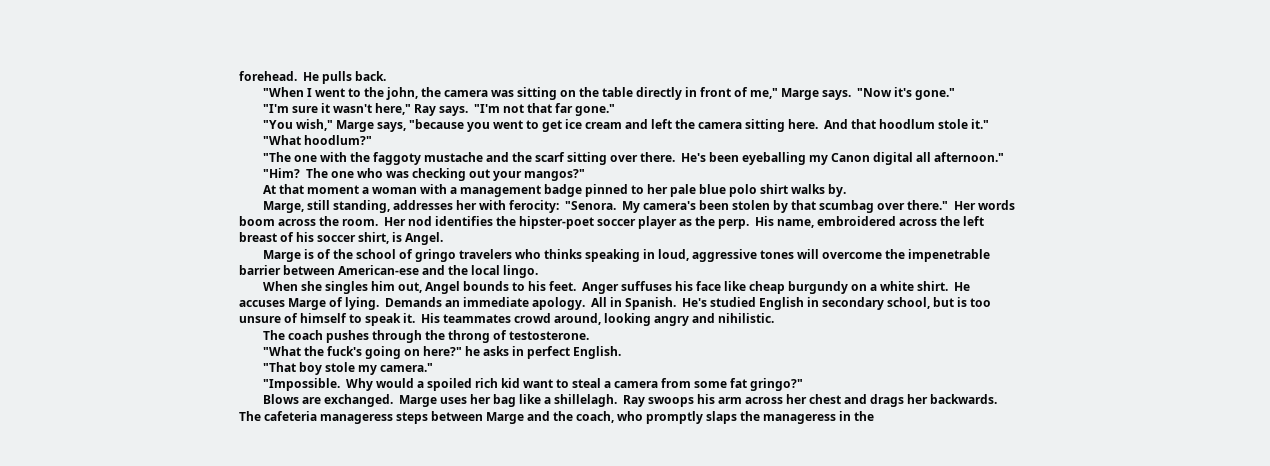forehead.  He pulls back.
        "When I went to the john, the camera was sitting on the table directly in front of me," Marge says.  "Now it's gone."
        "I'm sure it wasn't here," Ray says.  "I'm not that far gone."
        "You wish," Marge says, "because you went to get ice cream and left the camera sitting here.  And that hoodlum stole it."
        "What hoodlum?"
        "The one with the faggoty mustache and the scarf sitting over there.  He's been eyeballing my Canon digital all afternoon."
        "Him?  The one who was checking out your mangos?"
        At that moment a woman with a management badge pinned to her pale blue polo shirt walks by.
        Marge, still standing, addresses her with ferocity:  "Senora.  My camera's been stolen by that scumbag over there."  Her words boom across the room.  Her nod identifies the hipster-poet soccer player as the perp.  His name, embroidered across the left breast of his soccer shirt, is Angel.
        Marge is of the school of gringo travelers who thinks speaking in loud, aggressive tones will overcome the impenetrable barrier between American-ese and the local lingo.
        When she singles him out, Angel bounds to his feet.  Anger suffuses his face like cheap burgundy on a white shirt.  He accuses Marge of lying.  Demands an immediate apology.  All in Spanish.  He's studied English in secondary school, but is too unsure of himself to speak it.  His teammates crowd around, looking angry and nihilistic.
        The coach pushes through the throng of testosterone.
        "What the fuck's going on here?" he asks in perfect English.
        "That boy stole my camera."
        "Impossible.  Why would a spoiled rich kid want to steal a camera from some fat gringo?"
        Blows are exchanged.  Marge uses her bag like a shillelagh.  Ray swoops his arm across her chest and drags her backwards.  The cafeteria manageress steps between Marge and the coach, who promptly slaps the manageress in the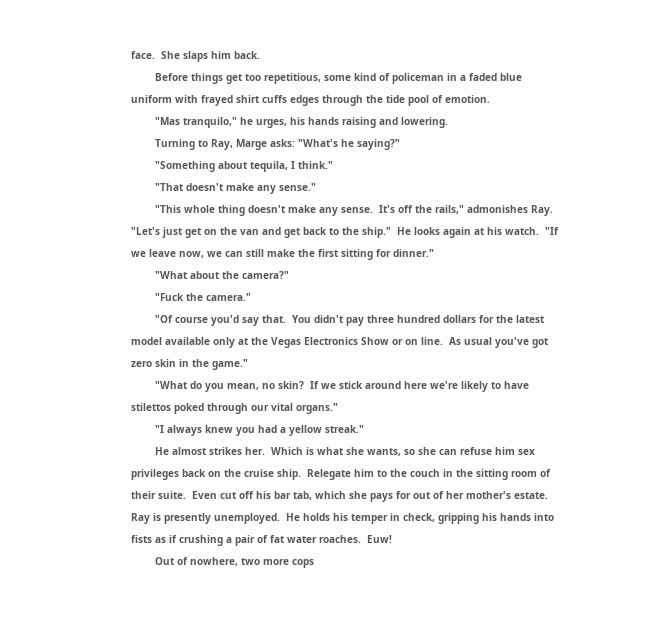face.  She slaps him back.
        Before things get too repetitious, some kind of policeman in a faded blue uniform with frayed shirt cuffs edges through the tide pool of emotion.
        "Mas tranquilo," he urges, his hands raising and lowering.
        Turning to Ray, Marge asks: "What's he saying?"
        "Something about tequila, I think."
        "That doesn't make any sense."
        "This whole thing doesn't make any sense.  It's off the rails," admonishes Ray.  "Let's just get on the van and get back to the ship."  He looks again at his watch.  "If we leave now, we can still make the first sitting for dinner."
        "What about the camera?"
        "Fuck the camera."
        "Of course you'd say that.  You didn't pay three hundred dollars for the latest model available only at the Vegas Electronics Show or on line.  As usual you've got zero skin in the game."
        "What do you mean, no skin?  If we stick around here we're likely to have stilettos poked through our vital organs."
        "I always knew you had a yellow streak."
        He almost strikes her.  Which is what she wants, so she can refuse him sex privileges back on the cruise ship.  Relegate him to the couch in the sitting room of their suite.  Even cut off his bar tab, which she pays for out of her mother's estate.  Ray is presently unemployed.  He holds his temper in check, gripping his hands into fists as if crushing a pair of fat water roaches.  Euw!
        Out of nowhere, two more cops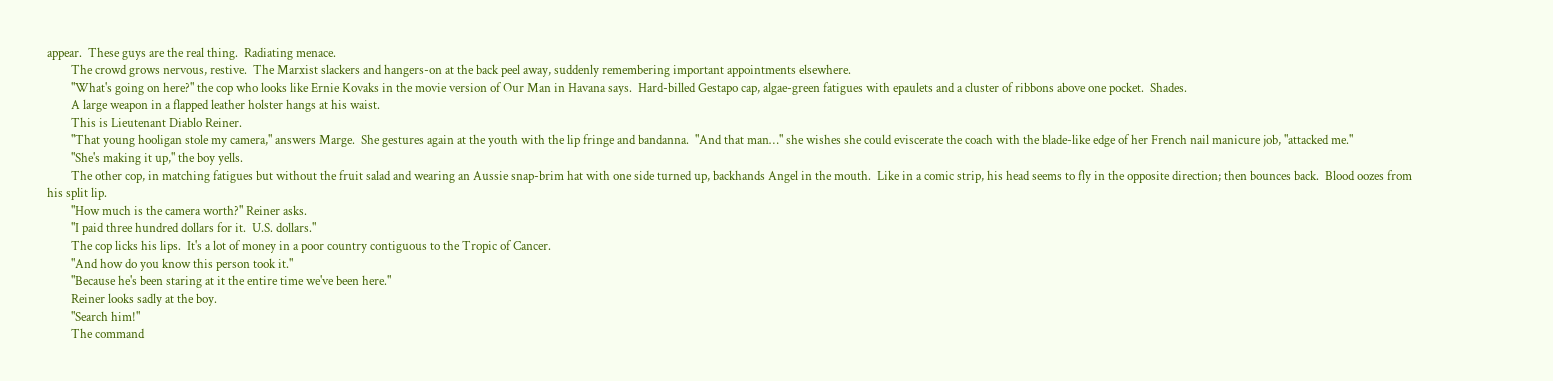appear.  These guys are the real thing.  Radiating menace.
        The crowd grows nervous, restive.  The Marxist slackers and hangers-on at the back peel away, suddenly remembering important appointments elsewhere.
        "What's going on here?" the cop who looks like Ernie Kovaks in the movie version of Our Man in Havana says.  Hard-billed Gestapo cap, algae-green fatigues with epaulets and a cluster of ribbons above one pocket.  Shades.
        A large weapon in a flapped leather holster hangs at his waist.
        This is Lieutenant Diablo Reiner.
        "That young hooligan stole my camera," answers Marge.  She gestures again at the youth with the lip fringe and bandanna.  "And that man…" she wishes she could eviscerate the coach with the blade-like edge of her French nail manicure job, "attacked me."
        "She's making it up," the boy yells.
        The other cop, in matching fatigues but without the fruit salad and wearing an Aussie snap-brim hat with one side turned up, backhands Angel in the mouth.  Like in a comic strip, his head seems to fly in the opposite direction; then bounces back.  Blood oozes from his split lip.
        "How much is the camera worth?" Reiner asks.
        "I paid three hundred dollars for it.  U.S. dollars."
        The cop licks his lips.  It's a lot of money in a poor country contiguous to the Tropic of Cancer.
        "And how do you know this person took it."
        "Because he's been staring at it the entire time we've been here."
        Reiner looks sadly at the boy.
        "Search him!"
        The command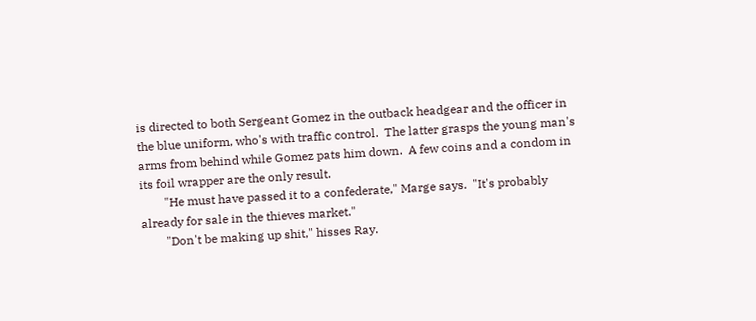is directed to both Sergeant Gomez in the outback headgear and the officer in the blue uniform, who's with traffic control.  The latter grasps the young man's arms from behind while Gomez pats him down.  A few coins and a condom in its foil wrapper are the only result.
        "He must have passed it to a confederate," Marge says.  "It's probably already for sale in the thieves market."
        "Don't be making up shit," hisses Ray.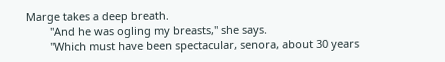Marge takes a deep breath.
        "And he was ogling my breasts," she says.
        "Which must have been spectacular, senora, about 30 years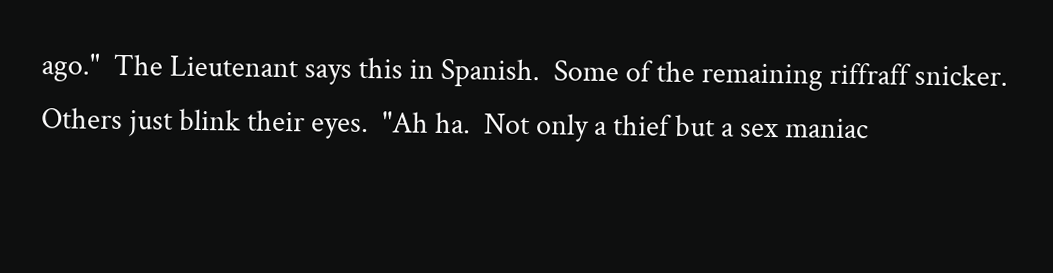ago."  The Lieutenant says this in Spanish.  Some of the remaining riffraff snicker.  Others just blink their eyes.  "Ah ha.  Not only a thief but a sex maniac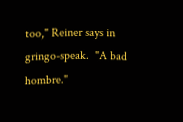too," Reiner says in gringo-speak.  "A bad hombre."